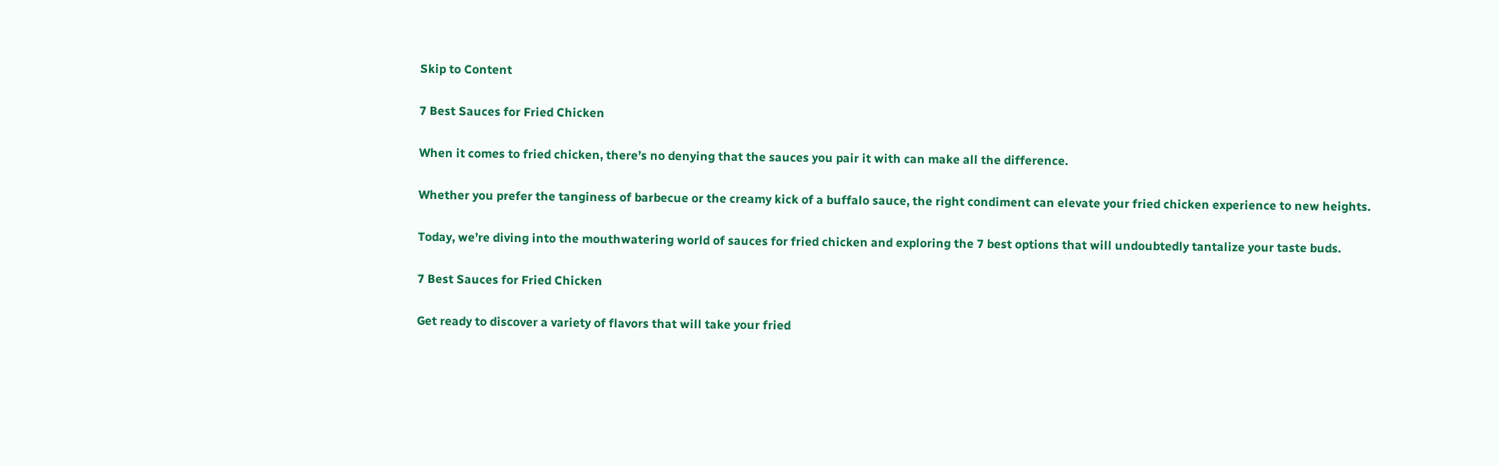Skip to Content

7 Best Sauces for Fried Chicken

When it comes to fried chicken, there’s no denying that the sauces you pair it with can make all the difference.

Whether you prefer the tanginess of barbecue or the creamy kick of a buffalo sauce, the right condiment can elevate your fried chicken experience to new heights.

Today, we’re diving into the mouthwatering world of sauces for fried chicken and exploring the 7 best options that will undoubtedly tantalize your taste buds.

7 Best Sauces for Fried Chicken

Get ready to discover a variety of flavors that will take your fried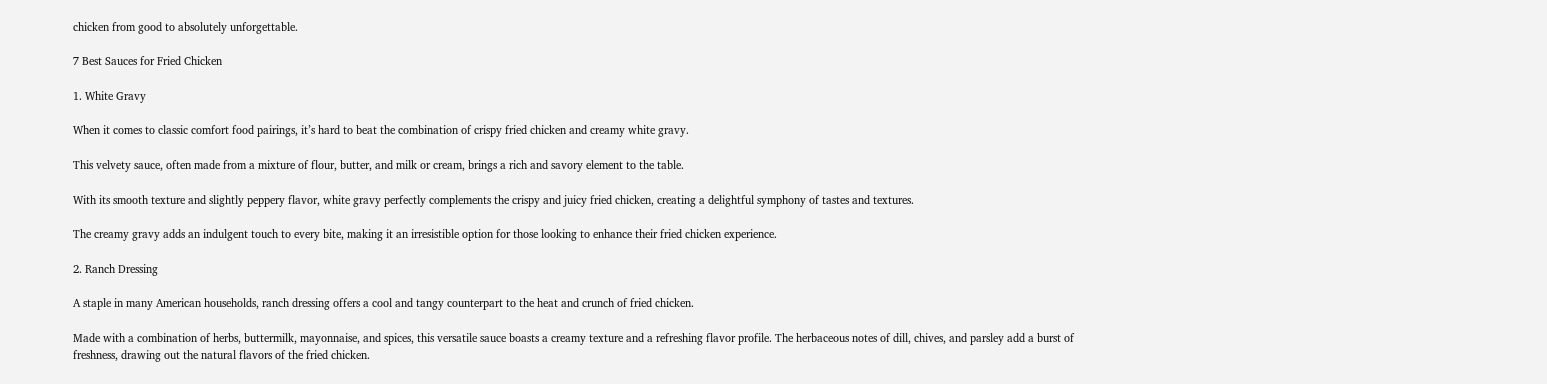chicken from good to absolutely unforgettable.

7 Best Sauces for Fried Chicken

1. White Gravy

When it comes to classic comfort food pairings, it’s hard to beat the combination of crispy fried chicken and creamy white gravy.

This velvety sauce, often made from a mixture of flour, butter, and milk or cream, brings a rich and savory element to the table.

With its smooth texture and slightly peppery flavor, white gravy perfectly complements the crispy and juicy fried chicken, creating a delightful symphony of tastes and textures.

The creamy gravy adds an indulgent touch to every bite, making it an irresistible option for those looking to enhance their fried chicken experience.

2. Ranch Dressing

A staple in many American households, ranch dressing offers a cool and tangy counterpart to the heat and crunch of fried chicken.

Made with a combination of herbs, buttermilk, mayonnaise, and spices, this versatile sauce boasts a creamy texture and a refreshing flavor profile. The herbaceous notes of dill, chives, and parsley add a burst of freshness, drawing out the natural flavors of the fried chicken.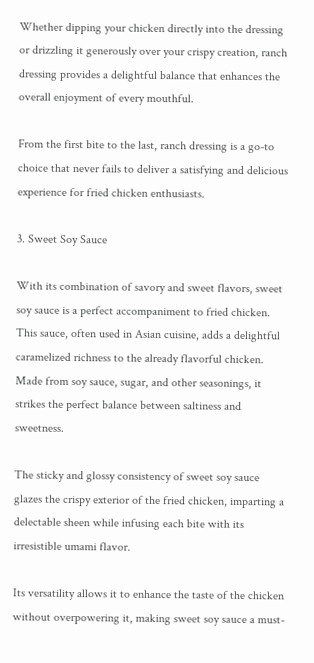Whether dipping your chicken directly into the dressing or drizzling it generously over your crispy creation, ranch dressing provides a delightful balance that enhances the overall enjoyment of every mouthful.

From the first bite to the last, ranch dressing is a go-to choice that never fails to deliver a satisfying and delicious experience for fried chicken enthusiasts.

3. Sweet Soy Sauce

With its combination of savory and sweet flavors, sweet soy sauce is a perfect accompaniment to fried chicken. This sauce, often used in Asian cuisine, adds a delightful caramelized richness to the already flavorful chicken. Made from soy sauce, sugar, and other seasonings, it strikes the perfect balance between saltiness and sweetness.

The sticky and glossy consistency of sweet soy sauce glazes the crispy exterior of the fried chicken, imparting a delectable sheen while infusing each bite with its irresistible umami flavor.

Its versatility allows it to enhance the taste of the chicken without overpowering it, making sweet soy sauce a must-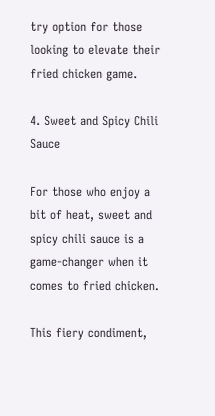try option for those looking to elevate their fried chicken game.

4. Sweet and Spicy Chili Sauce

For those who enjoy a bit of heat, sweet and spicy chili sauce is a game-changer when it comes to fried chicken.

This fiery condiment,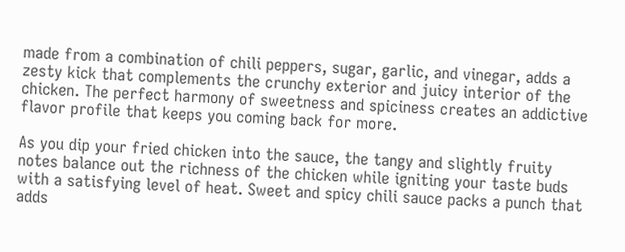made from a combination of chili peppers, sugar, garlic, and vinegar, adds a zesty kick that complements the crunchy exterior and juicy interior of the chicken. The perfect harmony of sweetness and spiciness creates an addictive flavor profile that keeps you coming back for more.

As you dip your fried chicken into the sauce, the tangy and slightly fruity notes balance out the richness of the chicken while igniting your taste buds with a satisfying level of heat. Sweet and spicy chili sauce packs a punch that adds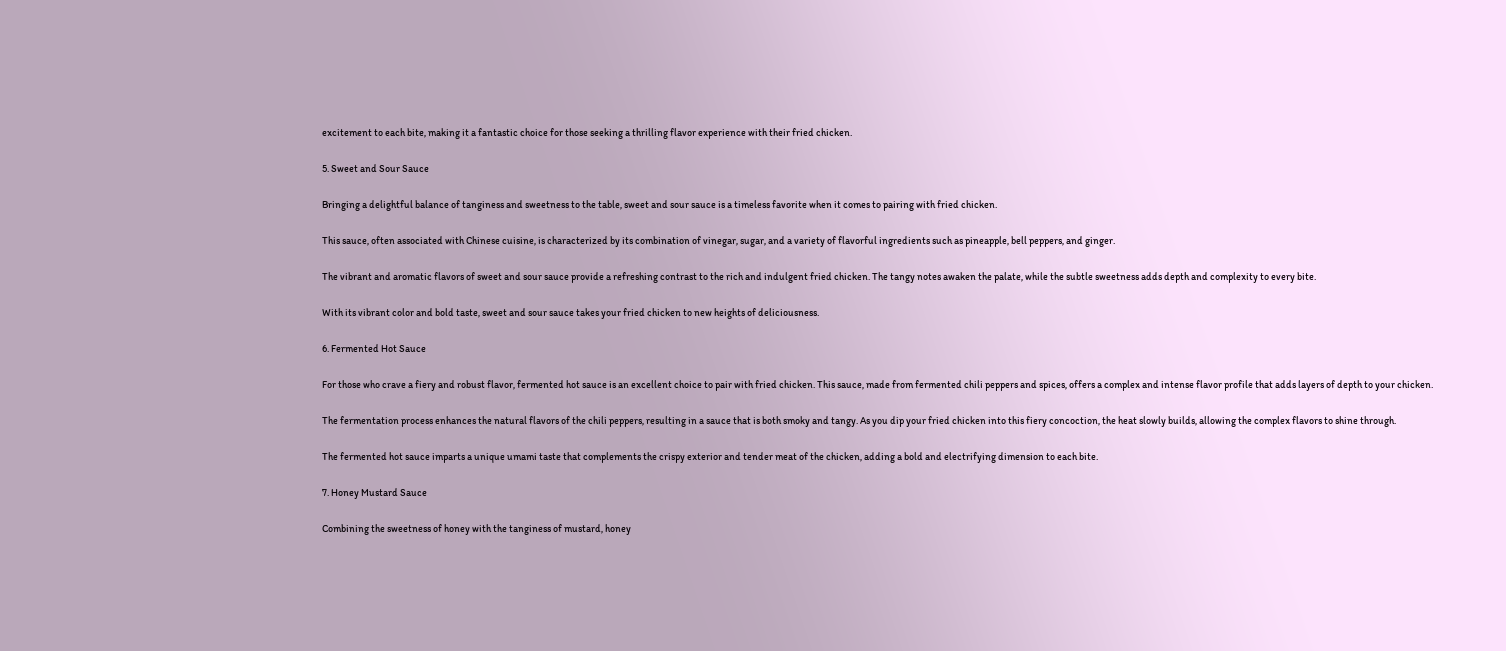excitement to each bite, making it a fantastic choice for those seeking a thrilling flavor experience with their fried chicken.

5. Sweet and Sour Sauce

Bringing a delightful balance of tanginess and sweetness to the table, sweet and sour sauce is a timeless favorite when it comes to pairing with fried chicken.

This sauce, often associated with Chinese cuisine, is characterized by its combination of vinegar, sugar, and a variety of flavorful ingredients such as pineapple, bell peppers, and ginger.

The vibrant and aromatic flavors of sweet and sour sauce provide a refreshing contrast to the rich and indulgent fried chicken. The tangy notes awaken the palate, while the subtle sweetness adds depth and complexity to every bite.

With its vibrant color and bold taste, sweet and sour sauce takes your fried chicken to new heights of deliciousness.

6. Fermented Hot Sauce

For those who crave a fiery and robust flavor, fermented hot sauce is an excellent choice to pair with fried chicken. This sauce, made from fermented chili peppers and spices, offers a complex and intense flavor profile that adds layers of depth to your chicken.

The fermentation process enhances the natural flavors of the chili peppers, resulting in a sauce that is both smoky and tangy. As you dip your fried chicken into this fiery concoction, the heat slowly builds, allowing the complex flavors to shine through.

The fermented hot sauce imparts a unique umami taste that complements the crispy exterior and tender meat of the chicken, adding a bold and electrifying dimension to each bite.

7. Honey Mustard Sauce

Combining the sweetness of honey with the tanginess of mustard, honey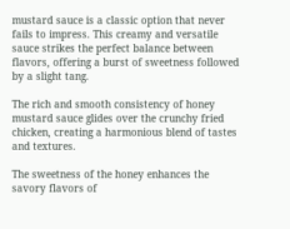mustard sauce is a classic option that never fails to impress. This creamy and versatile sauce strikes the perfect balance between flavors, offering a burst of sweetness followed by a slight tang.

The rich and smooth consistency of honey mustard sauce glides over the crunchy fried chicken, creating a harmonious blend of tastes and textures.

The sweetness of the honey enhances the savory flavors of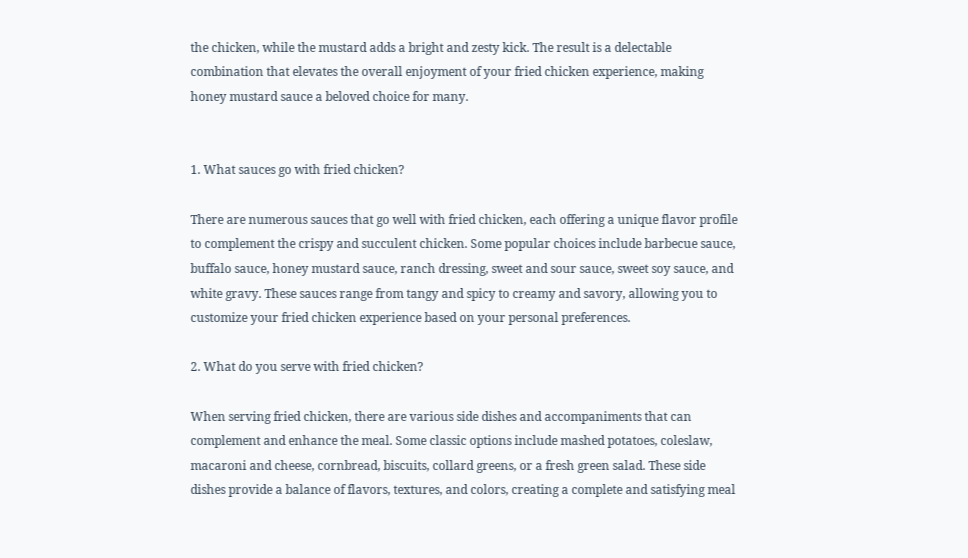the chicken, while the mustard adds a bright and zesty kick. The result is a delectable combination that elevates the overall enjoyment of your fried chicken experience, making honey mustard sauce a beloved choice for many.


1. What sauces go with fried chicken?

There are numerous sauces that go well with fried chicken, each offering a unique flavor profile to complement the crispy and succulent chicken. Some popular choices include barbecue sauce, buffalo sauce, honey mustard sauce, ranch dressing, sweet and sour sauce, sweet soy sauce, and white gravy. These sauces range from tangy and spicy to creamy and savory, allowing you to customize your fried chicken experience based on your personal preferences.

2. What do you serve with fried chicken?

When serving fried chicken, there are various side dishes and accompaniments that can complement and enhance the meal. Some classic options include mashed potatoes, coleslaw, macaroni and cheese, cornbread, biscuits, collard greens, or a fresh green salad. These side dishes provide a balance of flavors, textures, and colors, creating a complete and satisfying meal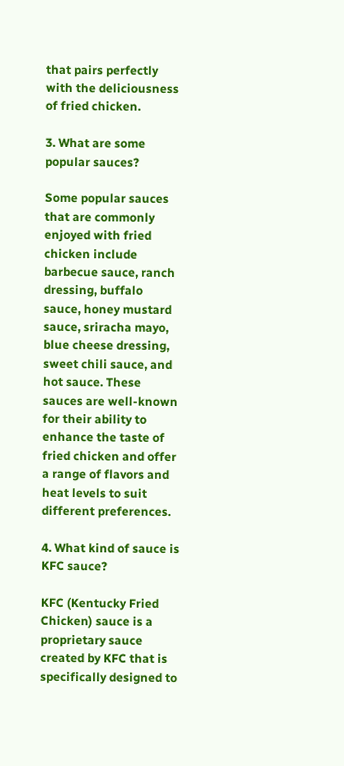that pairs perfectly with the deliciousness of fried chicken.

3. What are some popular sauces?

Some popular sauces that are commonly enjoyed with fried chicken include barbecue sauce, ranch dressing, buffalo sauce, honey mustard sauce, sriracha mayo, blue cheese dressing, sweet chili sauce, and hot sauce. These sauces are well-known for their ability to enhance the taste of fried chicken and offer a range of flavors and heat levels to suit different preferences.

4. What kind of sauce is KFC sauce?

KFC (Kentucky Fried Chicken) sauce is a proprietary sauce created by KFC that is specifically designed to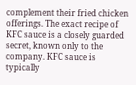complement their fried chicken offerings. The exact recipe of KFC sauce is a closely guarded secret, known only to the company. KFC sauce is typically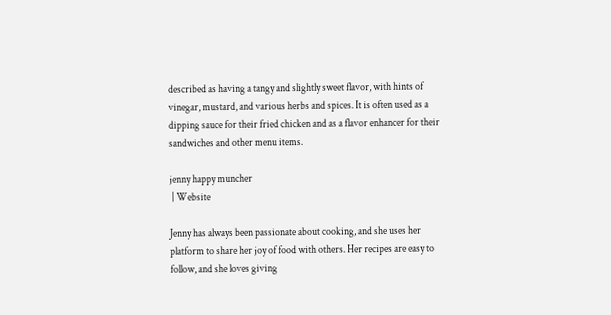described as having a tangy and slightly sweet flavor, with hints of vinegar, mustard, and various herbs and spices. It is often used as a dipping sauce for their fried chicken and as a flavor enhancer for their sandwiches and other menu items.

jenny happy muncher
 | Website

Jenny has always been passionate about cooking, and she uses her platform to share her joy of food with others. Her recipes are easy to follow, and she loves giving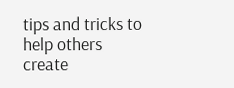tips and tricks to help others create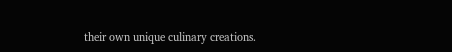their own unique culinary creations.